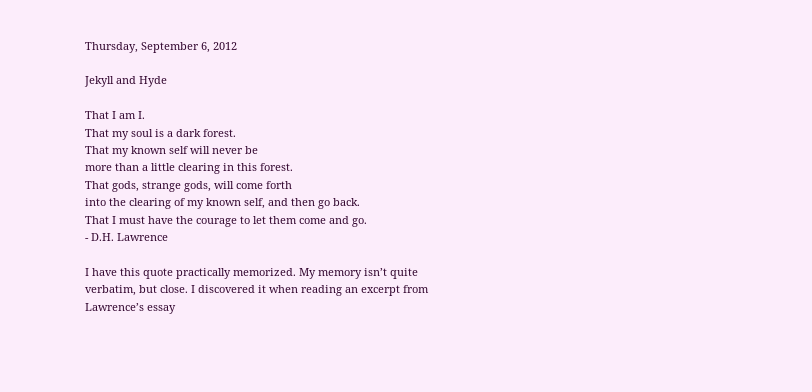Thursday, September 6, 2012

Jekyll and Hyde

That I am I.
That my soul is a dark forest.
That my known self will never be
more than a little clearing in this forest.
That gods, strange gods, will come forth
into the clearing of my known self, and then go back.
That I must have the courage to let them come and go.
- D.H. Lawrence

I have this quote practically memorized. My memory isn’t quite verbatim, but close. I discovered it when reading an excerpt from Lawrence’s essay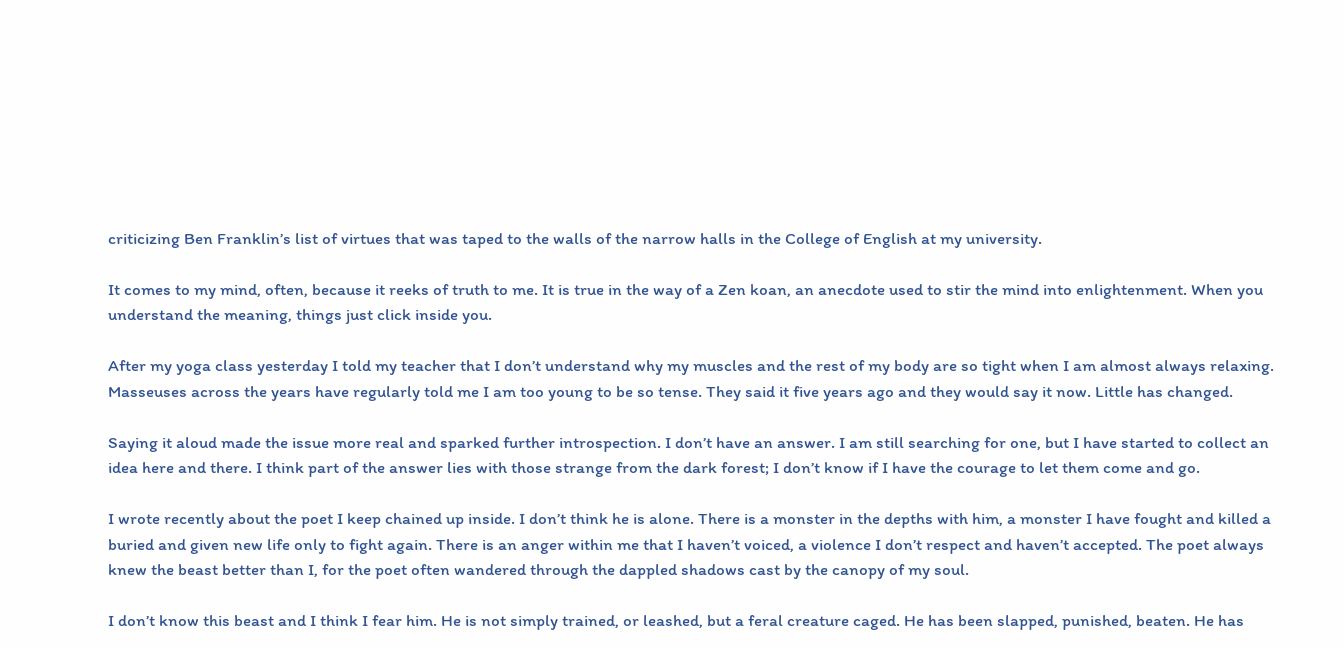criticizing Ben Franklin’s list of virtues that was taped to the walls of the narrow halls in the College of English at my university.

It comes to my mind, often, because it reeks of truth to me. It is true in the way of a Zen koan, an anecdote used to stir the mind into enlightenment. When you understand the meaning, things just click inside you.

After my yoga class yesterday I told my teacher that I don’t understand why my muscles and the rest of my body are so tight when I am almost always relaxing. Masseuses across the years have regularly told me I am too young to be so tense. They said it five years ago and they would say it now. Little has changed.

Saying it aloud made the issue more real and sparked further introspection. I don’t have an answer. I am still searching for one, but I have started to collect an idea here and there. I think part of the answer lies with those strange from the dark forest; I don’t know if I have the courage to let them come and go.

I wrote recently about the poet I keep chained up inside. I don’t think he is alone. There is a monster in the depths with him, a monster I have fought and killed a buried and given new life only to fight again. There is an anger within me that I haven’t voiced, a violence I don’t respect and haven’t accepted. The poet always knew the beast better than I, for the poet often wandered through the dappled shadows cast by the canopy of my soul.

I don’t know this beast and I think I fear him. He is not simply trained, or leashed, but a feral creature caged. He has been slapped, punished, beaten. He has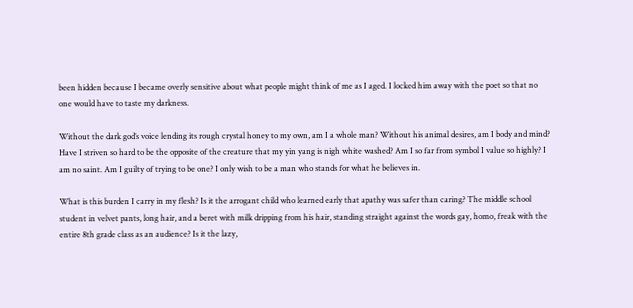been hidden because I became overly sensitive about what people might think of me as I aged. I locked him away with the poet so that no one would have to taste my darkness.

Without the dark god’s voice lending its rough crystal honey to my own, am I a whole man? Without his animal desires, am I body and mind? Have I striven so hard to be the opposite of the creature that my yin yang is nigh white washed? Am I so far from symbol I value so highly? I am no saint. Am I guilty of trying to be one? I only wish to be a man who stands for what he believes in.

What is this burden I carry in my flesh? Is it the arrogant child who learned early that apathy was safer than caring? The middle school student in velvet pants, long hair, and a beret with milk dripping from his hair, standing straight against the words gay, homo, freak with the entire 8th grade class as an audience? Is it the lazy,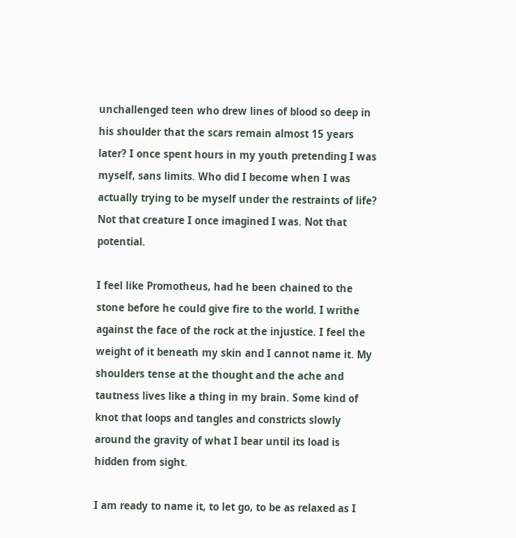unchallenged teen who drew lines of blood so deep in his shoulder that the scars remain almost 15 years later? I once spent hours in my youth pretending I was myself, sans limits. Who did I become when I was actually trying to be myself under the restraints of life? Not that creature I once imagined I was. Not that potential.

I feel like Promotheus, had he been chained to the stone before he could give fire to the world. I writhe against the face of the rock at the injustice. I feel the weight of it beneath my skin and I cannot name it. My shoulders tense at the thought and the ache and tautness lives like a thing in my brain. Some kind of knot that loops and tangles and constricts slowly around the gravity of what I bear until its load is hidden from sight.

I am ready to name it, to let go, to be as relaxed as I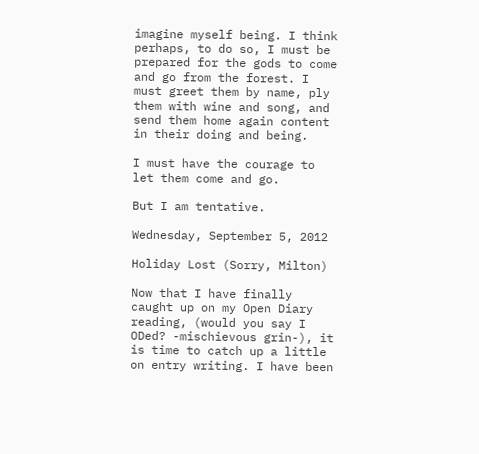imagine myself being. I think perhaps, to do so, I must be prepared for the gods to come and go from the forest. I must greet them by name, ply them with wine and song, and send them home again content in their doing and being.

I must have the courage to let them come and go.

But I am tentative.

Wednesday, September 5, 2012

Holiday Lost (Sorry, Milton)

Now that I have finally caught up on my Open Diary reading, (would you say I ODed? -mischievous grin-), it is time to catch up a little on entry writing. I have been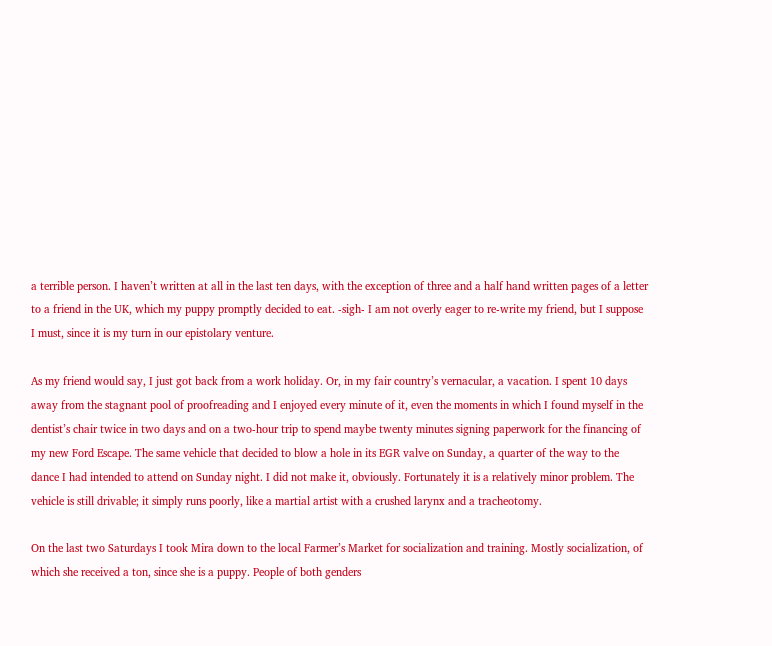a terrible person. I haven’t written at all in the last ten days, with the exception of three and a half hand written pages of a letter to a friend in the UK, which my puppy promptly decided to eat. -sigh- I am not overly eager to re-write my friend, but I suppose I must, since it is my turn in our epistolary venture.

As my friend would say, I just got back from a work holiday. Or, in my fair country’s vernacular, a vacation. I spent 10 days away from the stagnant pool of proofreading and I enjoyed every minute of it, even the moments in which I found myself in the dentist’s chair twice in two days and on a two-hour trip to spend maybe twenty minutes signing paperwork for the financing of my new Ford Escape. The same vehicle that decided to blow a hole in its EGR valve on Sunday, a quarter of the way to the dance I had intended to attend on Sunday night. I did not make it, obviously. Fortunately it is a relatively minor problem. The vehicle is still drivable; it simply runs poorly, like a martial artist with a crushed larynx and a tracheotomy.

On the last two Saturdays I took Mira down to the local Farmer’s Market for socialization and training. Mostly socialization, of which she received a ton, since she is a puppy. People of both genders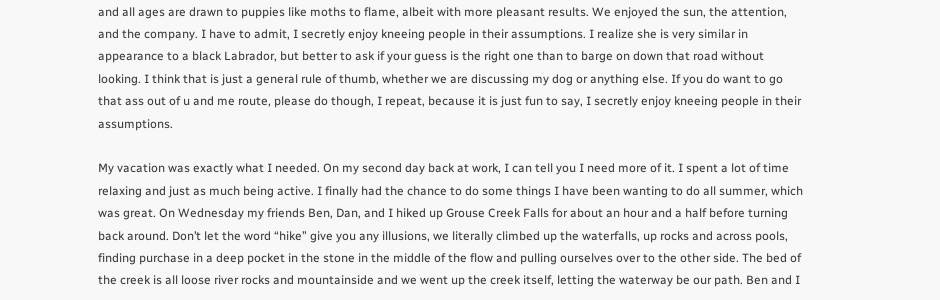and all ages are drawn to puppies like moths to flame, albeit with more pleasant results. We enjoyed the sun, the attention, and the company. I have to admit, I secretly enjoy kneeing people in their assumptions. I realize she is very similar in appearance to a black Labrador, but better to ask if your guess is the right one than to barge on down that road without looking. I think that is just a general rule of thumb, whether we are discussing my dog or anything else. If you do want to go that ass out of u and me route, please do though, I repeat, because it is just fun to say, I secretly enjoy kneeing people in their assumptions.

My vacation was exactly what I needed. On my second day back at work, I can tell you I need more of it. I spent a lot of time relaxing and just as much being active. I finally had the chance to do some things I have been wanting to do all summer, which was great. On Wednesday my friends Ben, Dan, and I hiked up Grouse Creek Falls for about an hour and a half before turning back around. Don’t let the word “hike” give you any illusions, we literally climbed up the waterfalls, up rocks and across pools, finding purchase in a deep pocket in the stone in the middle of the flow and pulling ourselves over to the other side. The bed of the creek is all loose river rocks and mountainside and we went up the creek itself, letting the waterway be our path. Ben and I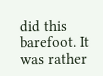did this barefoot. It was rather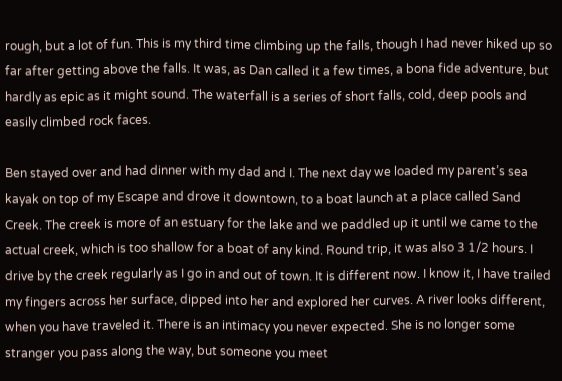rough, but a lot of fun. This is my third time climbing up the falls, though I had never hiked up so far after getting above the falls. It was, as Dan called it a few times, a bona fide adventure, but hardly as epic as it might sound. The waterfall is a series of short falls, cold, deep pools and easily climbed rock faces.

Ben stayed over and had dinner with my dad and I. The next day we loaded my parent’s sea kayak on top of my Escape and drove it downtown, to a boat launch at a place called Sand Creek. The creek is more of an estuary for the lake and we paddled up it until we came to the actual creek, which is too shallow for a boat of any kind. Round trip, it was also 3 1/2 hours. I drive by the creek regularly as I go in and out of town. It is different now. I know it, I have trailed my fingers across her surface, dipped into her and explored her curves. A river looks different, when you have traveled it. There is an intimacy you never expected. She is no longer some stranger you pass along the way, but someone you meet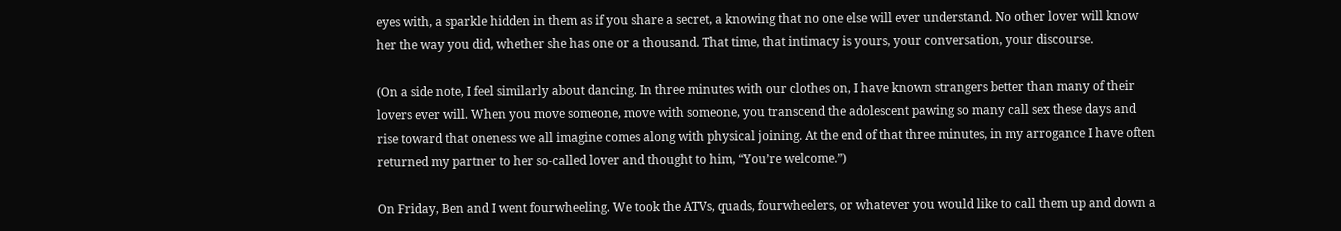eyes with, a sparkle hidden in them as if you share a secret, a knowing that no one else will ever understand. No other lover will know her the way you did, whether she has one or a thousand. That time, that intimacy is yours, your conversation, your discourse.

(On a side note, I feel similarly about dancing. In three minutes with our clothes on, I have known strangers better than many of their lovers ever will. When you move someone, move with someone, you transcend the adolescent pawing so many call sex these days and rise toward that oneness we all imagine comes along with physical joining. At the end of that three minutes, in my arrogance I have often returned my partner to her so-called lover and thought to him, “You’re welcome.”)

On Friday, Ben and I went fourwheeling. We took the ATVs, quads, fourwheelers, or whatever you would like to call them up and down a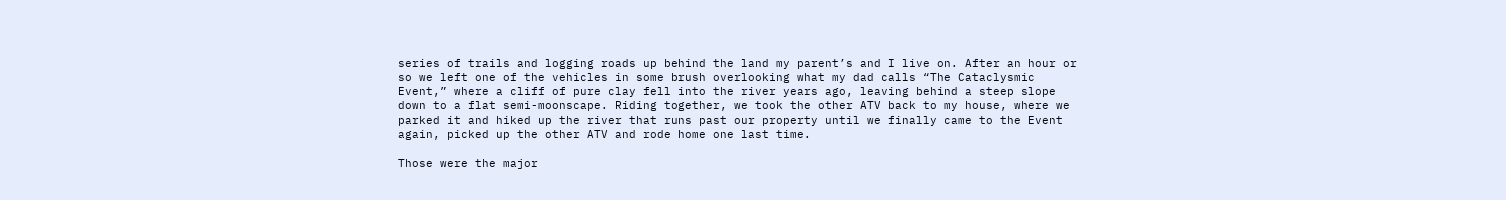series of trails and logging roads up behind the land my parent’s and I live on. After an hour or so we left one of the vehicles in some brush overlooking what my dad calls “The Cataclysmic Event,” where a cliff of pure clay fell into the river years ago, leaving behind a steep slope down to a flat semi-moonscape. Riding together, we took the other ATV back to my house, where we parked it and hiked up the river that runs past our property until we finally came to the Event again, picked up the other ATV and rode home one last time.

Those were the major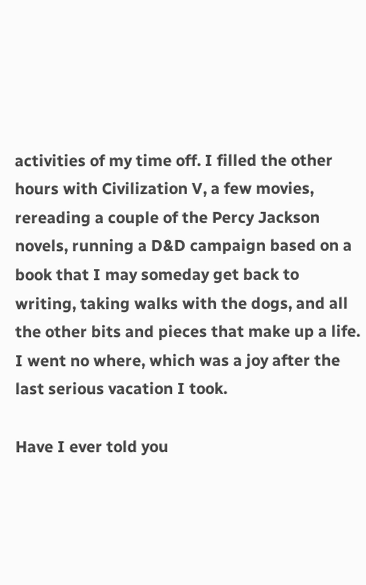activities of my time off. I filled the other hours with Civilization V, a few movies, rereading a couple of the Percy Jackson novels, running a D&D campaign based on a book that I may someday get back to writing, taking walks with the dogs, and all the other bits and pieces that make up a life. I went no where, which was a joy after the last serious vacation I took.

Have I ever told you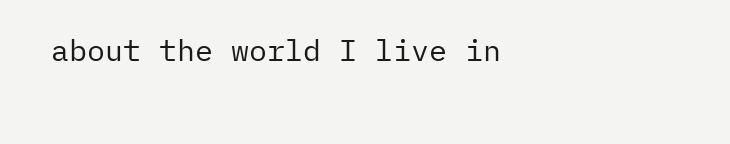about the world I live in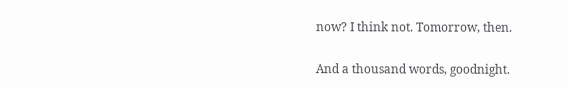now? I think not. Tomorrow, then.

And a thousand words, goodnight.